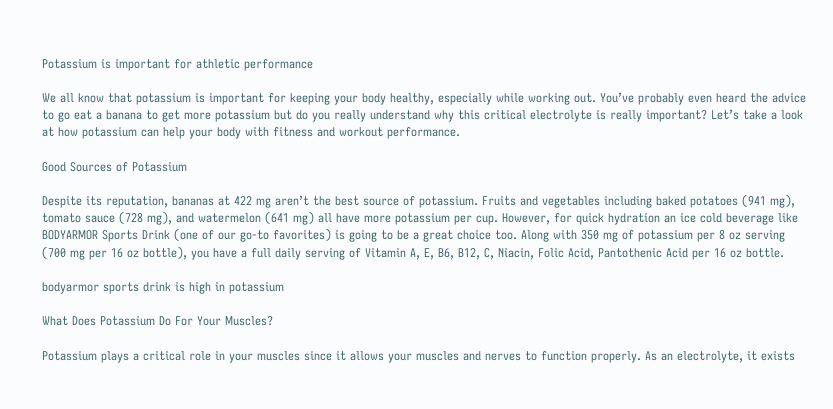Potassium is important for athletic performance

We all know that potassium is important for keeping your body healthy, especially while working out. You’ve probably even heard the advice to go eat a banana to get more potassium but do you really understand why this critical electrolyte is really important? Let’s take a look at how potassium can help your body with fitness and workout performance.

Good Sources of Potassium

Despite its reputation, bananas at 422 mg aren’t the best source of potassium. Fruits and vegetables including baked potatoes (941 mg), tomato sauce (728 mg), and watermelon (641 mg) all have more potassium per cup. However, for quick hydration an ice cold beverage like BODYARMOR Sports Drink (one of our go-to favorites) is going to be a great choice too. Along with 350 mg of potassium per 8 oz serving (700 mg per 16 oz bottle), you have a full daily serving of Vitamin A, E, B6, B12, C, Niacin, Folic Acid, Pantothenic Acid per 16 oz bottle.

bodyarmor sports drink is high in potassium

What Does Potassium Do For Your Muscles?

Potassium plays a critical role in your muscles since it allows your muscles and nerves to function properly. As an electrolyte, it exists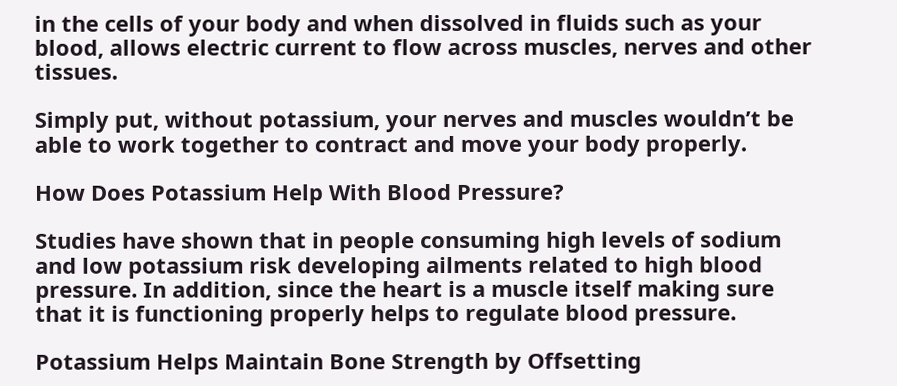in the cells of your body and when dissolved in fluids such as your blood, allows electric current to flow across muscles, nerves and other tissues.

Simply put, without potassium, your nerves and muscles wouldn’t be able to work together to contract and move your body properly.

How Does Potassium Help With Blood Pressure?

Studies have shown that in people consuming high levels of sodium and low potassium risk developing ailments related to high blood pressure. In addition, since the heart is a muscle itself making sure that it is functioning properly helps to regulate blood pressure.

Potassium Helps Maintain Bone Strength by Offsetting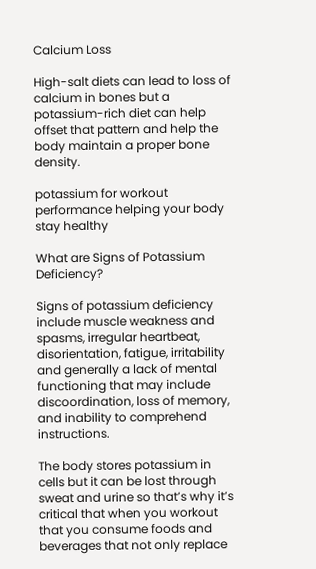Calcium Loss

High-salt diets can lead to loss of calcium in bones but a potassium-rich diet can help offset that pattern and help the body maintain a proper bone density.

potassium for workout performance helping your body stay healthy

What are Signs of Potassium Deficiency?

Signs of potassium deficiency include muscle weakness and spasms, irregular heartbeat, disorientation, fatigue, irritability and generally a lack of mental functioning that may include discoordination, loss of memory, and inability to comprehend instructions.

The body stores potassium in cells but it can be lost through sweat and urine so that’s why it’s critical that when you workout that you consume foods and beverages that not only replace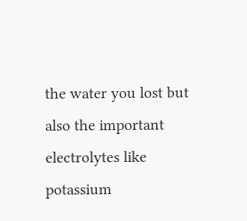the water you lost but also the important electrolytes like potassium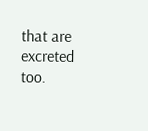that are excreted too.